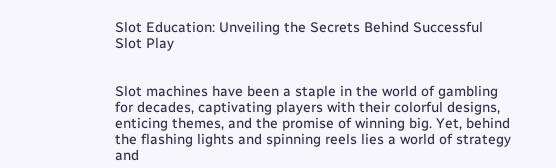Slot Education: Unveiling the Secrets Behind Successful Slot Play


Slot machines have been a staple in the world of gambling for decades, captivating players with their colorful designs, enticing themes, and the promise of winning big. Yet, behind the flashing lights and spinning reels lies a world of strategy and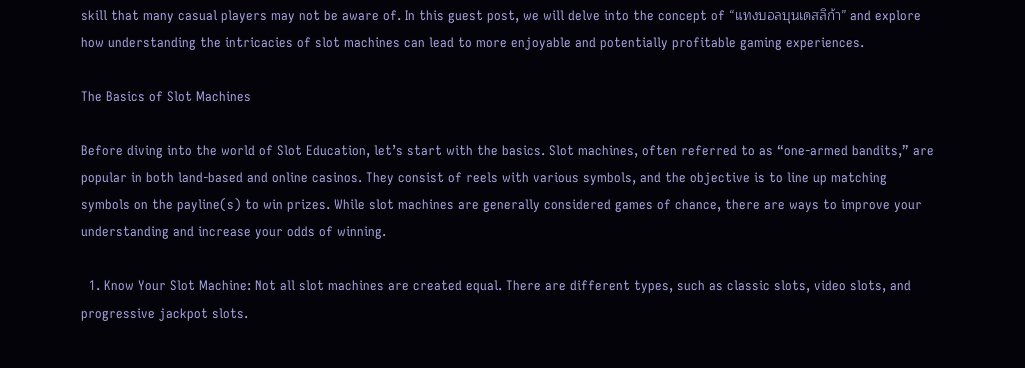skill that many casual players may not be aware of. In this guest post, we will delve into the concept of “แทงบอลบุนเดสลิก้า” and explore how understanding the intricacies of slot machines can lead to more enjoyable and potentially profitable gaming experiences.

The Basics of Slot Machines

Before diving into the world of Slot Education, let’s start with the basics. Slot machines, often referred to as “one-armed bandits,” are popular in both land-based and online casinos. They consist of reels with various symbols, and the objective is to line up matching symbols on the payline(s) to win prizes. While slot machines are generally considered games of chance, there are ways to improve your understanding and increase your odds of winning.

  1. Know Your Slot Machine: Not all slot machines are created equal. There are different types, such as classic slots, video slots, and progressive jackpot slots.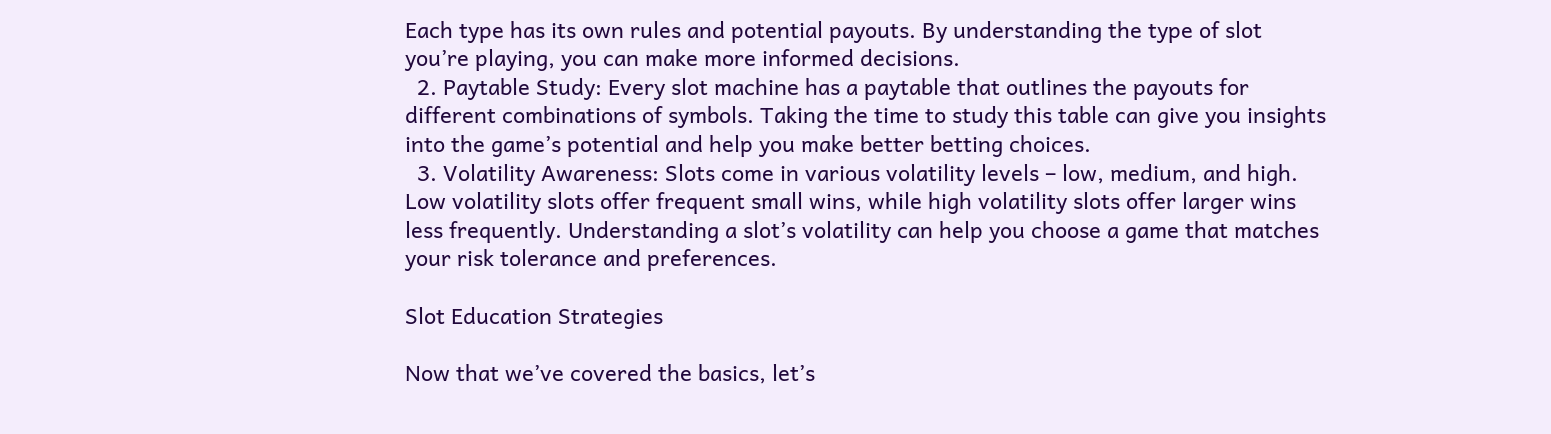Each type has its own rules and potential payouts. By understanding the type of slot you’re playing, you can make more informed decisions.
  2. Paytable Study: Every slot machine has a paytable that outlines the payouts for different combinations of symbols. Taking the time to study this table can give you insights into the game’s potential and help you make better betting choices.
  3. Volatility Awareness: Slots come in various volatility levels – low, medium, and high. Low volatility slots offer frequent small wins, while high volatility slots offer larger wins less frequently. Understanding a slot’s volatility can help you choose a game that matches your risk tolerance and preferences.

Slot Education Strategies

Now that we’ve covered the basics, let’s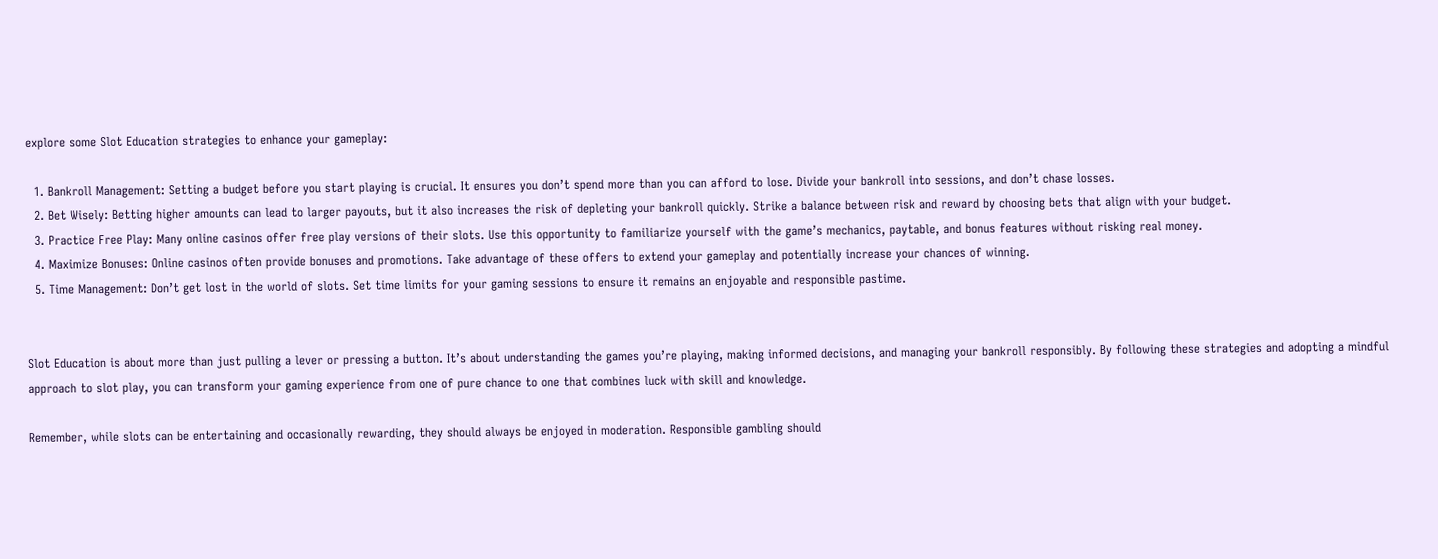explore some Slot Education strategies to enhance your gameplay:

  1. Bankroll Management: Setting a budget before you start playing is crucial. It ensures you don’t spend more than you can afford to lose. Divide your bankroll into sessions, and don’t chase losses.
  2. Bet Wisely: Betting higher amounts can lead to larger payouts, but it also increases the risk of depleting your bankroll quickly. Strike a balance between risk and reward by choosing bets that align with your budget.
  3. Practice Free Play: Many online casinos offer free play versions of their slots. Use this opportunity to familiarize yourself with the game’s mechanics, paytable, and bonus features without risking real money.
  4. Maximize Bonuses: Online casinos often provide bonuses and promotions. Take advantage of these offers to extend your gameplay and potentially increase your chances of winning.
  5. Time Management: Don’t get lost in the world of slots. Set time limits for your gaming sessions to ensure it remains an enjoyable and responsible pastime.


Slot Education is about more than just pulling a lever or pressing a button. It’s about understanding the games you’re playing, making informed decisions, and managing your bankroll responsibly. By following these strategies and adopting a mindful approach to slot play, you can transform your gaming experience from one of pure chance to one that combines luck with skill and knowledge.

Remember, while slots can be entertaining and occasionally rewarding, they should always be enjoyed in moderation. Responsible gambling should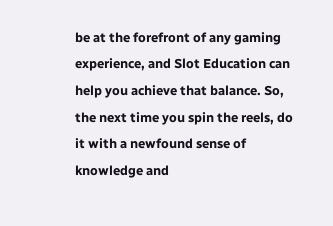be at the forefront of any gaming experience, and Slot Education can help you achieve that balance. So, the next time you spin the reels, do it with a newfound sense of knowledge and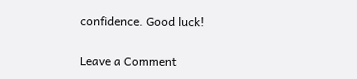confidence. Good luck!

Leave a Comment